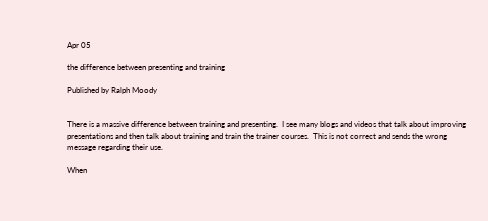Apr 05

the difference between presenting and training

Published by Ralph Moody


There is a massive difference between training and presenting.  I see many blogs and videos that talk about improving presentations and then talk about training and train the trainer courses.  This is not correct and sends the wrong message regarding their use.

When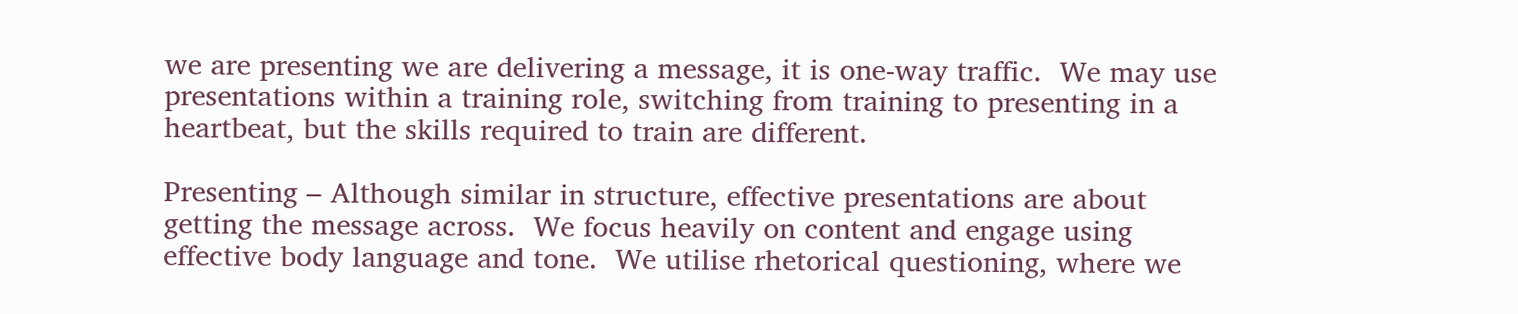we are presenting we are delivering a message, it is one-way traffic.  We may use presentations within a training role, switching from training to presenting in a heartbeat, but the skills required to train are different.

Presenting – Although similar in structure, effective presentations are about getting the message across.  We focus heavily on content and engage using effective body language and tone.  We utilise rhetorical questioning, where we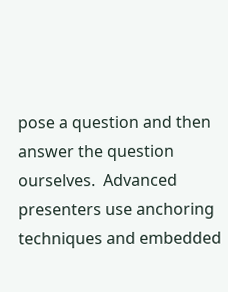pose a question and then answer the question ourselves.  Advanced presenters use anchoring techniques and embedded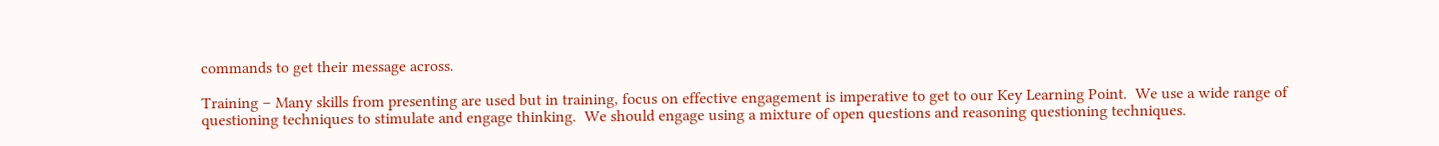commands to get their message across.

Training – Many skills from presenting are used but in training, focus on effective engagement is imperative to get to our Key Learning Point.  We use a wide range of questioning techniques to stimulate and engage thinking.  We should engage using a mixture of open questions and reasoning questioning techniques.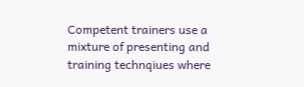Competent trainers use a mixture of presenting and training technqiues where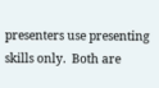presenters use presenting skills only.  Both are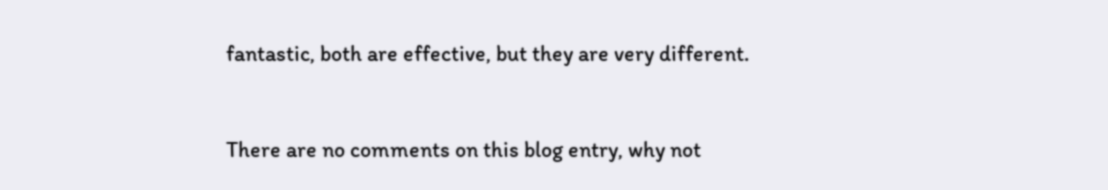fantastic, both are effective, but they are very different.



There are no comments on this blog entry, why not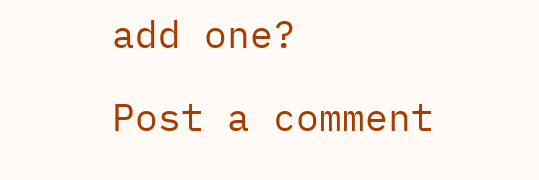add one?

Post a comment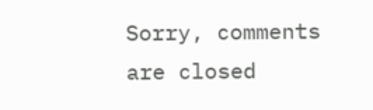Sorry, comments are closed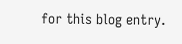for this blog entry.